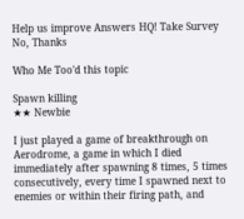Help us improve Answers HQ! Take Survey No, Thanks

Who Me Too'd this topic

Spawn killing
★★ Newbie

I just played a game of breakthrough on Aerodrome, a game in which I died immediately after spawning 8 times, 5 times consecutively, every time I spawned next to enemies or within their firing path, and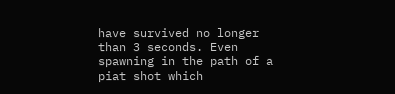have survived no longer than 3 seconds. Even spawning in the path of a piat shot which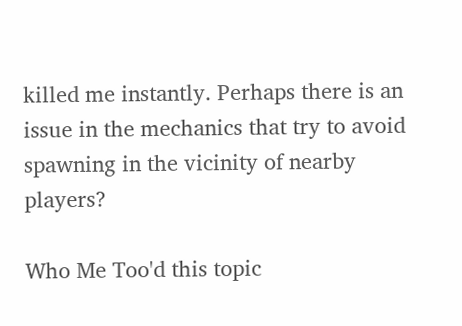killed me instantly. Perhaps there is an issue in the mechanics that try to avoid spawning in the vicinity of nearby players?

Who Me Too'd this topic